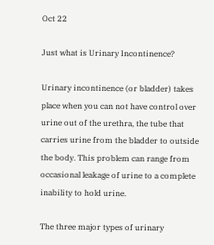Oct 22

Just what is Urinary Incontinence?

Urinary incontinence (or bladder) takes place when you can not have control over urine out of the urethra, the tube that carries urine from the bladder to outside the body. This problem can range from occasional leakage of urine to a complete inability to hold urine.

The three major types of urinary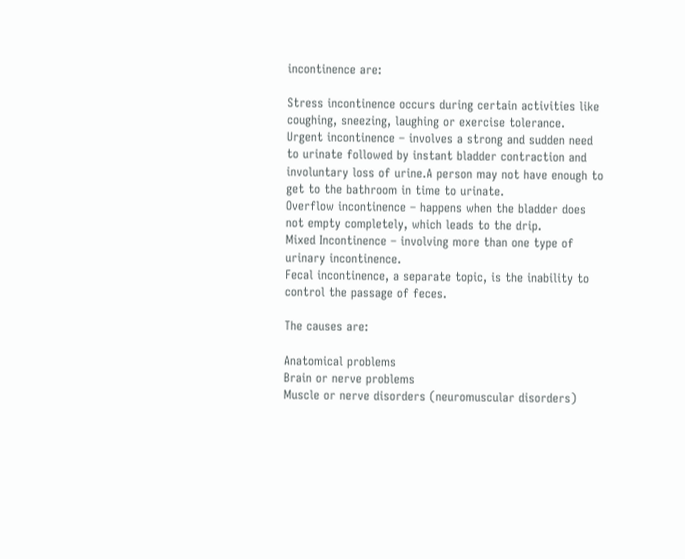incontinence are:

Stress incontinence occurs during certain activities like coughing, sneezing, laughing or exercise tolerance.
Urgent incontinence – involves a strong and sudden need to urinate followed by instant bladder contraction and involuntary loss of urine.A person may not have enough to get to the bathroom in time to urinate.
Overflow incontinence – happens when the bladder does not empty completely, which leads to the drip.
Mixed Incontinence – involving more than one type of urinary incontinence.
Fecal incontinence, a separate topic, is the inability to control the passage of feces.

The causes are:

Anatomical problems
Brain or nerve problems
Muscle or nerve disorders (neuromuscular disorders)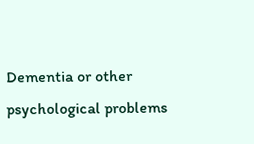Dementia or other psychological problems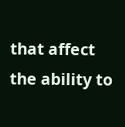that affect the ability to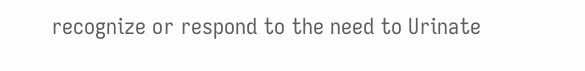recognize or respond to the need to Urinate